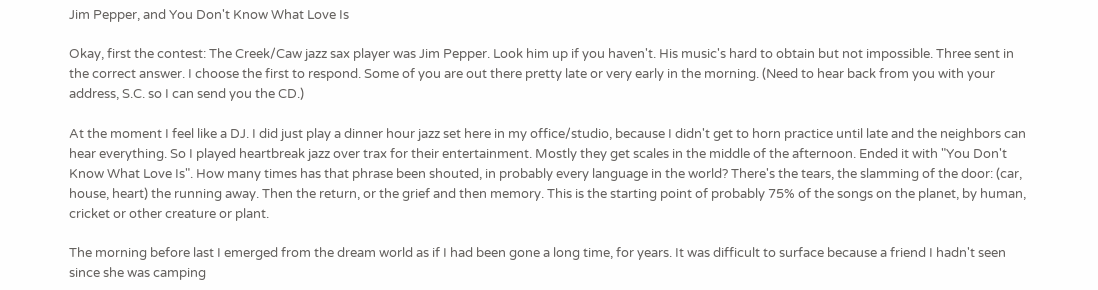Jim Pepper, and You Don't Know What Love Is

Okay, first the contest: The Creek/Caw jazz sax player was Jim Pepper. Look him up if you haven't. His music's hard to obtain but not impossible. Three sent in the correct answer. I choose the first to respond. Some of you are out there pretty late or very early in the morning. (Need to hear back from you with your address, S.C. so I can send you the CD.)

At the moment I feel like a DJ. I did just play a dinner hour jazz set here in my office/studio, because I didn't get to horn practice until late and the neighbors can hear everything. So I played heartbreak jazz over trax for their entertainment. Mostly they get scales in the middle of the afternoon. Ended it with "You Don't Know What Love Is". How many times has that phrase been shouted, in probably every language in the world? There's the tears, the slamming of the door: (car, house, heart) the running away. Then the return, or the grief and then memory. This is the starting point of probably 75% of the songs on the planet, by human, cricket or other creature or plant.

The morning before last I emerged from the dream world as if I had been gone a long time, for years. It was difficult to surface because a friend I hadn't seen since she was camping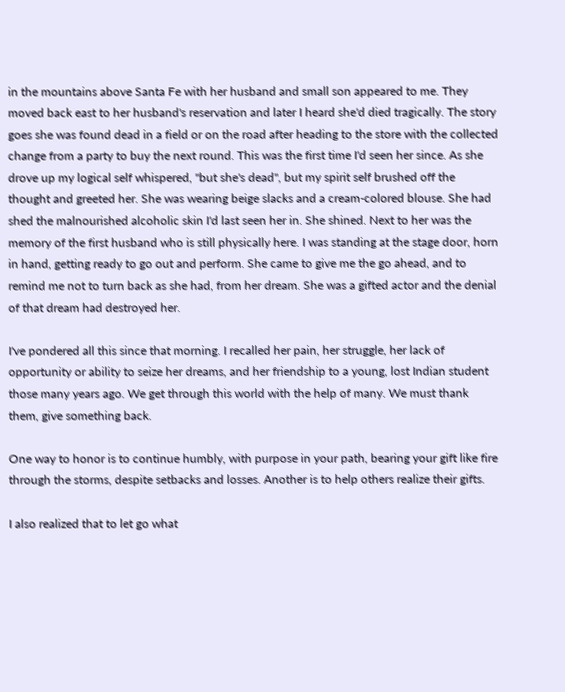in the mountains above Santa Fe with her husband and small son appeared to me. They moved back east to her husband's reservation and later I heard she'd died tragically. The story goes she was found dead in a field or on the road after heading to the store with the collected change from a party to buy the next round. This was the first time I'd seen her since. As she drove up my logical self whispered, "but she's dead", but my spirit self brushed off the thought and greeted her. She was wearing beige slacks and a cream-colored blouse. She had shed the malnourished alcoholic skin I'd last seen her in. She shined. Next to her was the memory of the first husband who is still physically here. I was standing at the stage door, horn in hand, getting ready to go out and perform. She came to give me the go ahead, and to remind me not to turn back as she had, from her dream. She was a gifted actor and the denial of that dream had destroyed her.

I've pondered all this since that morning. I recalled her pain, her struggle, her lack of opportunity or ability to seize her dreams, and her friendship to a young, lost Indian student those many years ago. We get through this world with the help of many. We must thank them, give something back.

One way to honor is to continue humbly, with purpose in your path, bearing your gift like fire through the storms, despite setbacks and losses. Another is to help others realize their gifts.

I also realized that to let go what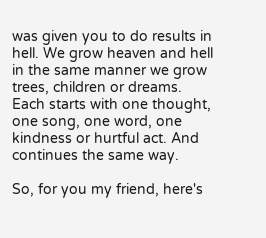was given you to do results in hell. We grow heaven and hell in the same manner we grow trees, children or dreams. Each starts with one thought, one song, one word, one kindness or hurtful act. And continues the same way.

So, for you my friend, here's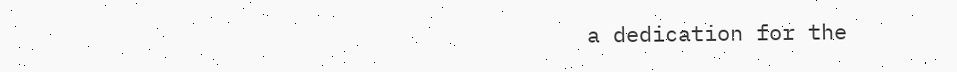a dedication for the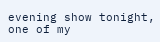evening show tonight, one of my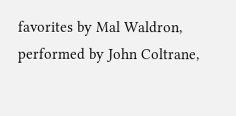favorites by Mal Waldron, performed by John Coltrane,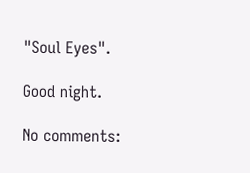"Soul Eyes".

Good night.

No comments: